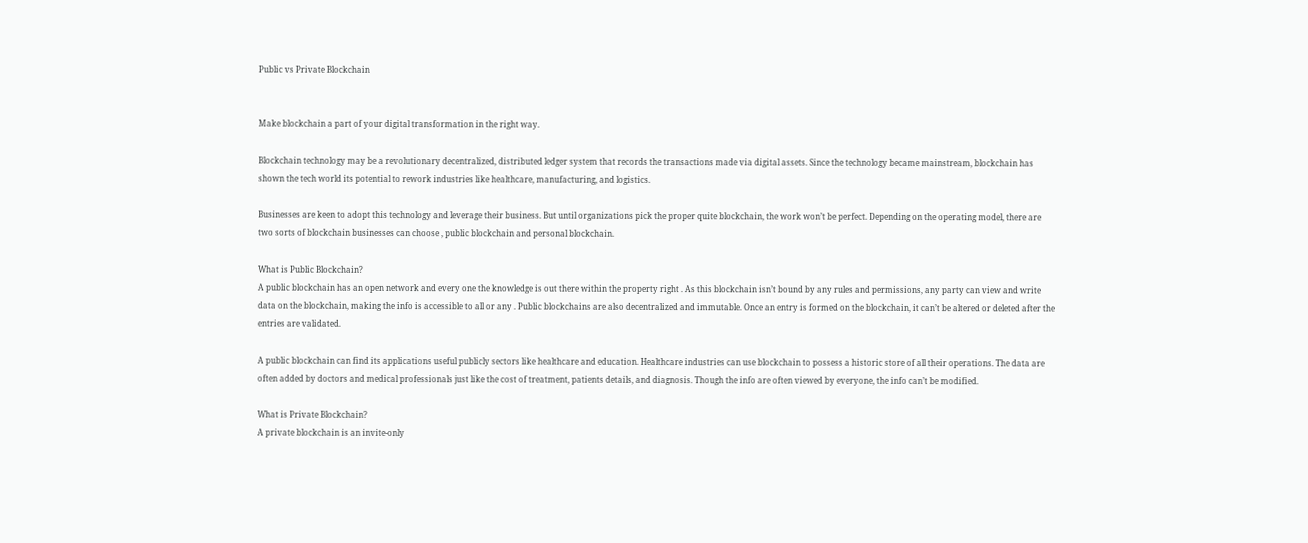Public vs Private Blockchain


Make blockchain a part of your digital transformation in the right way.

Blockchain technology may be a revolutionary decentralized, distributed ledger system that records the transactions made via digital assets. Since the technology became mainstream, blockchain has shown the tech world its potential to rework industries like healthcare, manufacturing, and logistics.

Businesses are keen to adopt this technology and leverage their business. But until organizations pick the proper quite blockchain, the work won’t be perfect. Depending on the operating model, there are two sorts of blockchain businesses can choose , public blockchain and personal blockchain.

What is Public Blockchain?
A public blockchain has an open network and every one the knowledge is out there within the property right . As this blockchain isn’t bound by any rules and permissions, any party can view and write data on the blockchain, making the info is accessible to all or any . Public blockchains are also decentralized and immutable. Once an entry is formed on the blockchain, it can’t be altered or deleted after the entries are validated.

A public blockchain can find its applications useful publicly sectors like healthcare and education. Healthcare industries can use blockchain to possess a historic store of all their operations. The data are often added by doctors and medical professionals just like the cost of treatment, patients details, and diagnosis. Though the info are often viewed by everyone, the info can’t be modified.

What is Private Blockchain?
A private blockchain is an invite-only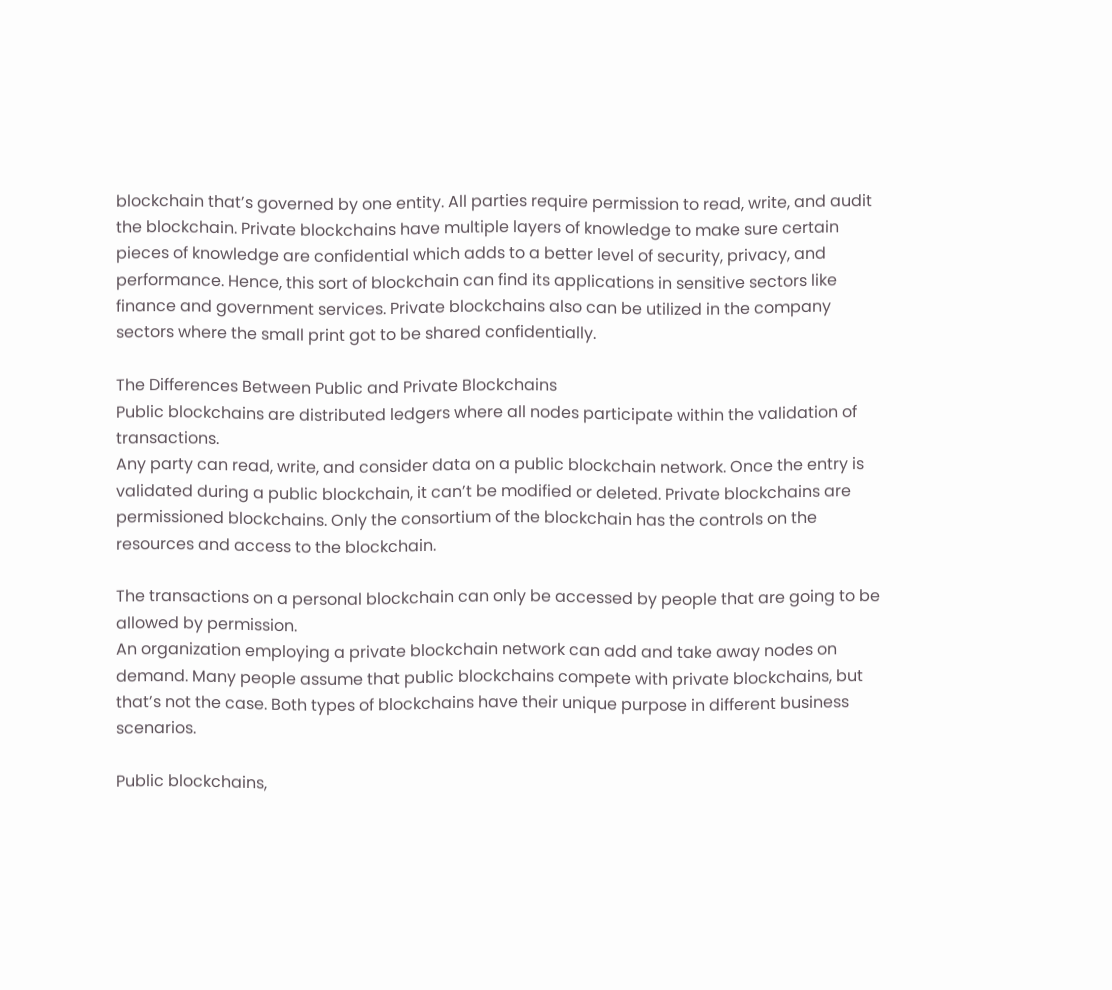blockchain that’s governed by one entity. All parties require permission to read, write, and audit the blockchain. Private blockchains have multiple layers of knowledge to make sure certain pieces of knowledge are confidential which adds to a better level of security, privacy, and performance. Hence, this sort of blockchain can find its applications in sensitive sectors like finance and government services. Private blockchains also can be utilized in the company sectors where the small print got to be shared confidentially.

The Differences Between Public and Private Blockchains
Public blockchains are distributed ledgers where all nodes participate within the validation of transactions.
Any party can read, write, and consider data on a public blockchain network. Once the entry is validated during a public blockchain, it can’t be modified or deleted. Private blockchains are permissioned blockchains. Only the consortium of the blockchain has the controls on the resources and access to the blockchain.

The transactions on a personal blockchain can only be accessed by people that are going to be allowed by permission.
An organization employing a private blockchain network can add and take away nodes on demand. Many people assume that public blockchains compete with private blockchains, but that’s not the case. Both types of blockchains have their unique purpose in different business scenarios.

Public blockchains,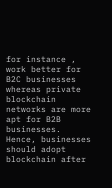for instance , work better for B2C businesses whereas private blockchain networks are more apt for B2B businesses. Hence, businesses should adopt blockchain after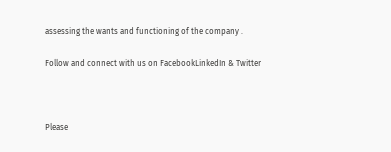assessing the wants and functioning of the company .

Follow and connect with us on FacebookLinkedIn & Twitter



Please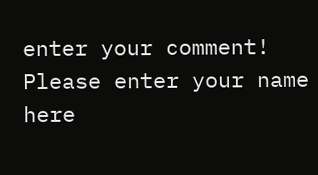enter your comment!
Please enter your name here